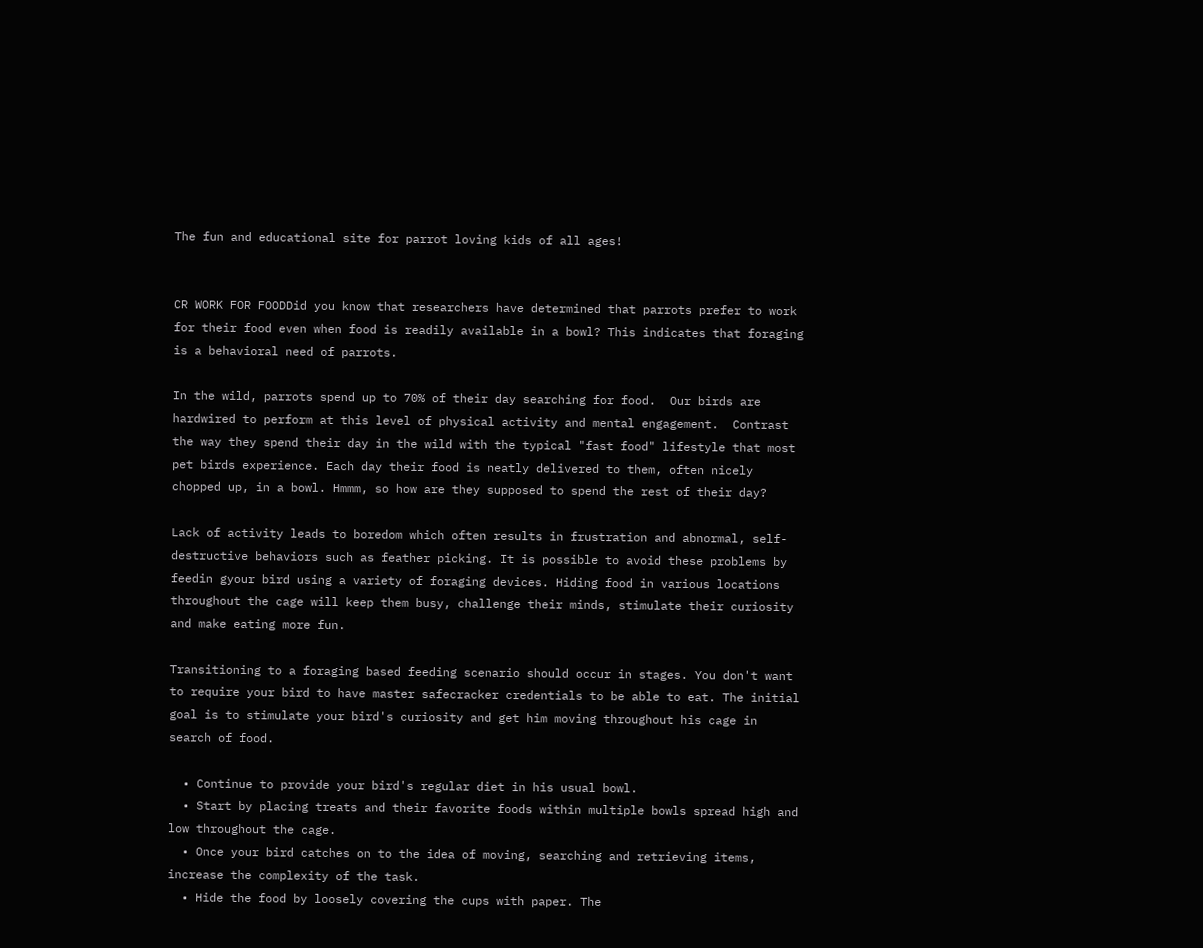The fun and educational site for parrot loving kids of all ages!


CR WORK FOR FOODDid you know that researchers have determined that parrots prefer to work for their food even when food is readily available in a bowl? This indicates that foraging is a behavioral need of parrots.

In the wild, parrots spend up to 70% of their day searching for food.  Our birds are hardwired to perform at this level of physical activity and mental engagement.  Contrast the way they spend their day in the wild with the typical "fast food" lifestyle that most pet birds experience. Each day their food is neatly delivered to them, often nicely chopped up, in a bowl. Hmmm, so how are they supposed to spend the rest of their day?

Lack of activity leads to boredom which often results in frustration and abnormal, self-destructive behaviors such as feather picking. It is possible to avoid these problems by feedin gyour bird using a variety of foraging devices. Hiding food in various locations throughout the cage will keep them busy, challenge their minds, stimulate their curiosity and make eating more fun.

Transitioning to a foraging based feeding scenario should occur in stages. You don't want to require your bird to have master safecracker credentials to be able to eat. The initial goal is to stimulate your bird's curiosity and get him moving throughout his cage in search of food.

  • Continue to provide your bird's regular diet in his usual bowl.
  • Start by placing treats and their favorite foods within multiple bowls spread high and low throughout the cage.
  • Once your bird catches on to the idea of moving, searching and retrieving items, increase the complexity of the task.
  • Hide the food by loosely covering the cups with paper. The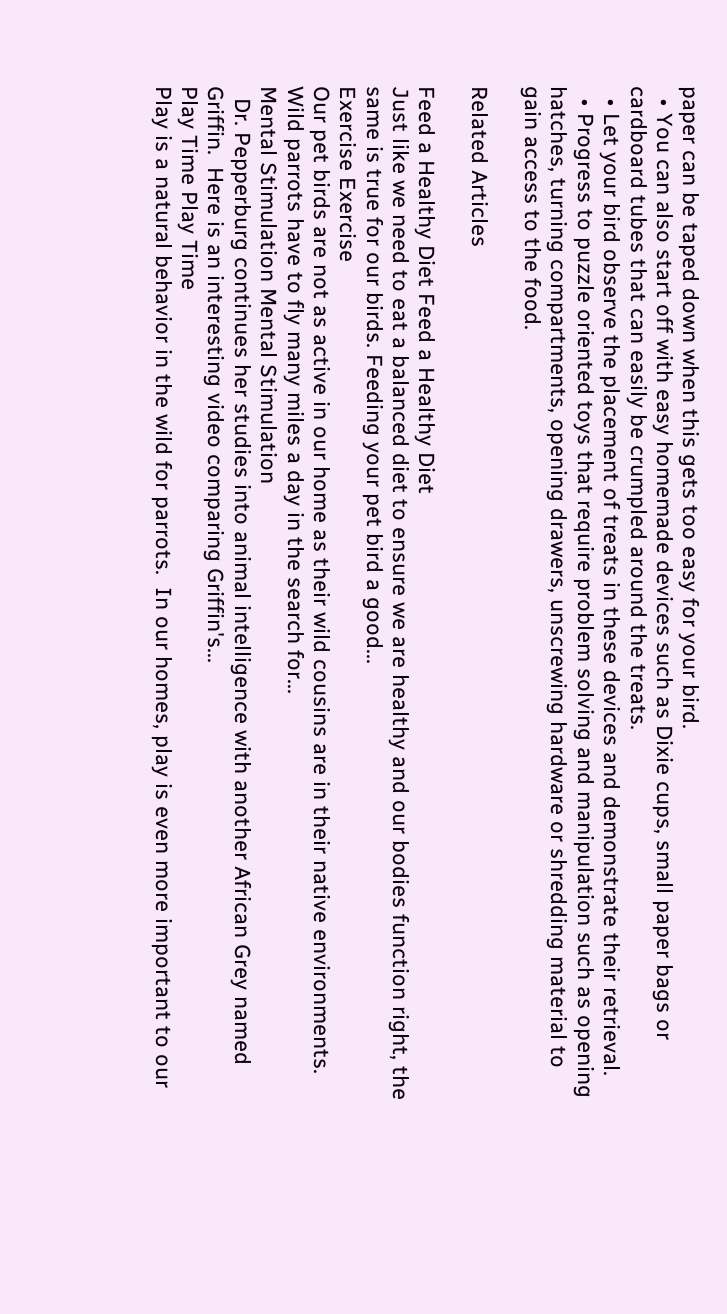paper can be taped down when this gets too easy for your bird.
  • You can also start off with easy homemade devices such as Dixie cups, small paper bags or cardboard tubes that can easily be crumpled around the treats.
  • Let your bird observe the placement of treats in these devices and demonstrate their retrieval.
  • Progress to puzzle oriented toys that require problem solving and manipulation such as opening hatches, turning compartments, opening drawers, unscrewing hardware or shredding material to gain access to the food.

Related Articles

Feed a Healthy Diet Feed a Healthy Diet
Just like we need to eat a balanced diet to ensure we are healthy and our bodies function right, the same is true for our birds. Feeding your pet bird a good...
Exercise Exercise
Our pet birds are not as active in our home as their wild cousins are in their native environments. Wild parrots have to fly many miles a day in the search for...
Mental Stimulation Mental Stimulation
  Dr. Pepperburg continues her studies into animal intelligence with another African Grey named Griffin.  Here is an interesting video comparing Griffin's...
Play Time Play Time
Play is a natural behavior in the wild for parrots.  In our homes, play is even more important to our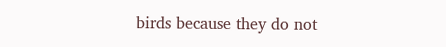birds because they do not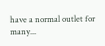have a normal outlet for many...